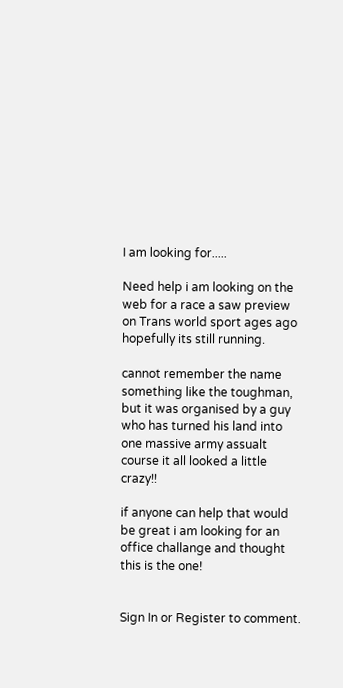I am looking for.....

Need help i am looking on the web for a race a saw preview on Trans world sport ages ago hopefully its still running.

cannot remember the name something like the toughman, but it was organised by a guy who has turned his land into one massive army assualt course it all looked a little crazy!!

if anyone can help that would be great i am looking for an office challange and thought this is the one!


Sign In or Register to comment.